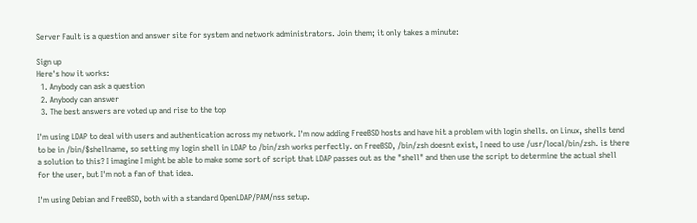Server Fault is a question and answer site for system and network administrators. Join them; it only takes a minute:

Sign up
Here's how it works:
  1. Anybody can ask a question
  2. Anybody can answer
  3. The best answers are voted up and rise to the top

I'm using LDAP to deal with users and authentication across my network. I'm now adding FreeBSD hosts and have hit a problem with login shells. on Linux, shells tend to be in /bin/$shellname, so setting my login shell in LDAP to /bin/zsh works perfectly. on FreeBSD, /bin/zsh doesnt exist, I need to use /usr/local/bin/zsh. is there a solution to this? I imagine I might be able to make some sort of script that LDAP passes out as the "shell" and then use the script to determine the actual shell for the user, but I'm not a fan of that idea.

I'm using Debian and FreeBSD, both with a standard OpenLDAP/PAM/nss setup.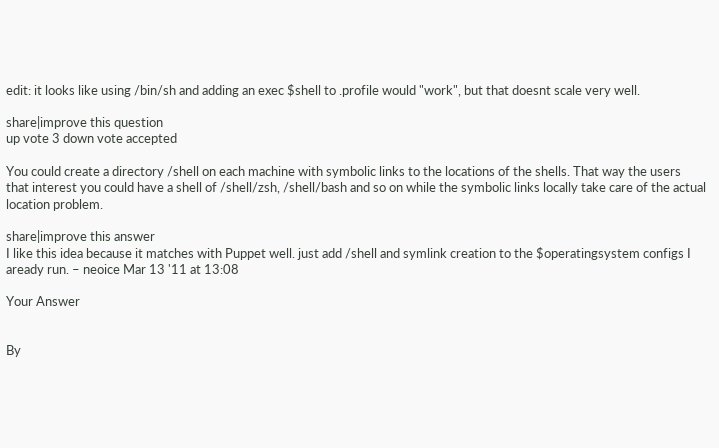edit: it looks like using /bin/sh and adding an exec $shell to .profile would "work", but that doesnt scale very well.

share|improve this question
up vote 3 down vote accepted

You could create a directory /shell on each machine with symbolic links to the locations of the shells. That way the users that interest you could have a shell of /shell/zsh, /shell/bash and so on while the symbolic links locally take care of the actual location problem.

share|improve this answer
I like this idea because it matches with Puppet well. just add /shell and symlink creation to the $operatingsystem configs I aready run. – neoice Mar 13 '11 at 13:08

Your Answer


By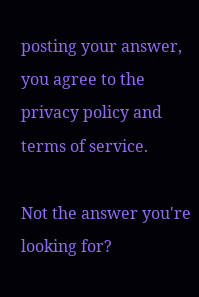posting your answer, you agree to the privacy policy and terms of service.

Not the answer you're looking for?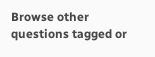Browse other questions tagged or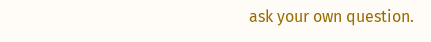ask your own question.